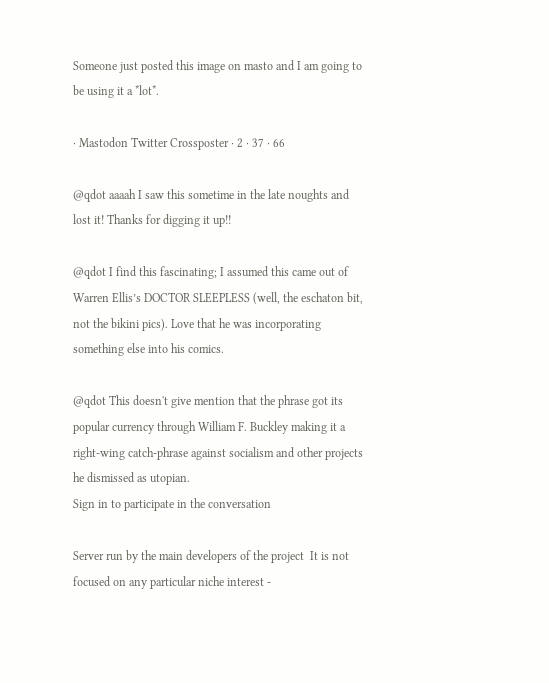Someone just posted this image on masto and I am going to be using it a *lot*.

· Mastodon Twitter Crossposter · 2 · 37 · 66

@qdot aaaah I saw this sometime in the late noughts and lost it! Thanks for digging it up!!

@qdot I find this fascinating; I assumed this came out of Warren Ellis’s DOCTOR SLEEPLESS (well, the eschaton bit, not the bikini pics). Love that he was incorporating something else into his comics.

@qdot This doesn't give mention that the phrase got its popular currency through William F. Buckley making it a right-wing catch-phrase against socialism and other projects he dismissed as utopian.
Sign in to participate in the conversation

Server run by the main developers of the project  It is not focused on any particular niche interest -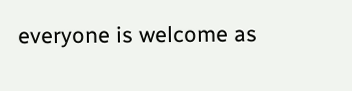everyone is welcome as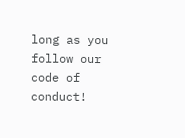long as you follow our code of conduct!